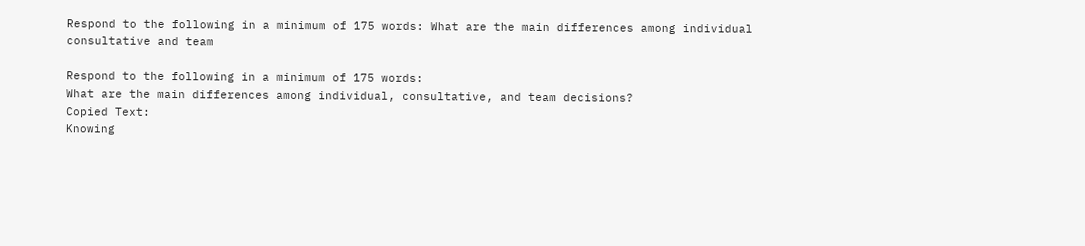Respond to the following in a minimum of 175 words: What are the main differences among individual consultative and team

Respond to the following in a minimum of 175 words:
What are the main differences among individual, consultative, and team decisions?
Copied Text:
Knowing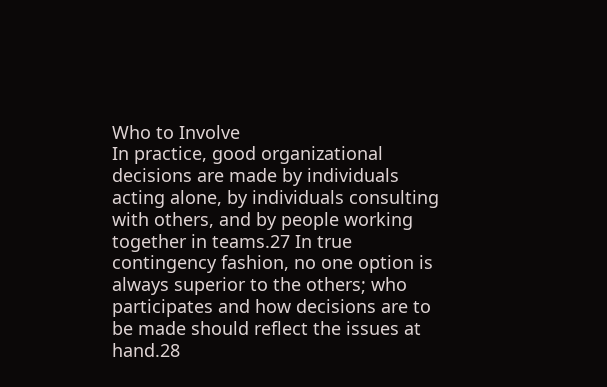Who to Involve
In practice, good organizational decisions are made by individuals acting alone, by individuals consulting with others, and by people working together in teams.27 In true contingency fashion, no one option is always superior to the others; who participates and how decisions are to be made should reflect the issues at hand.28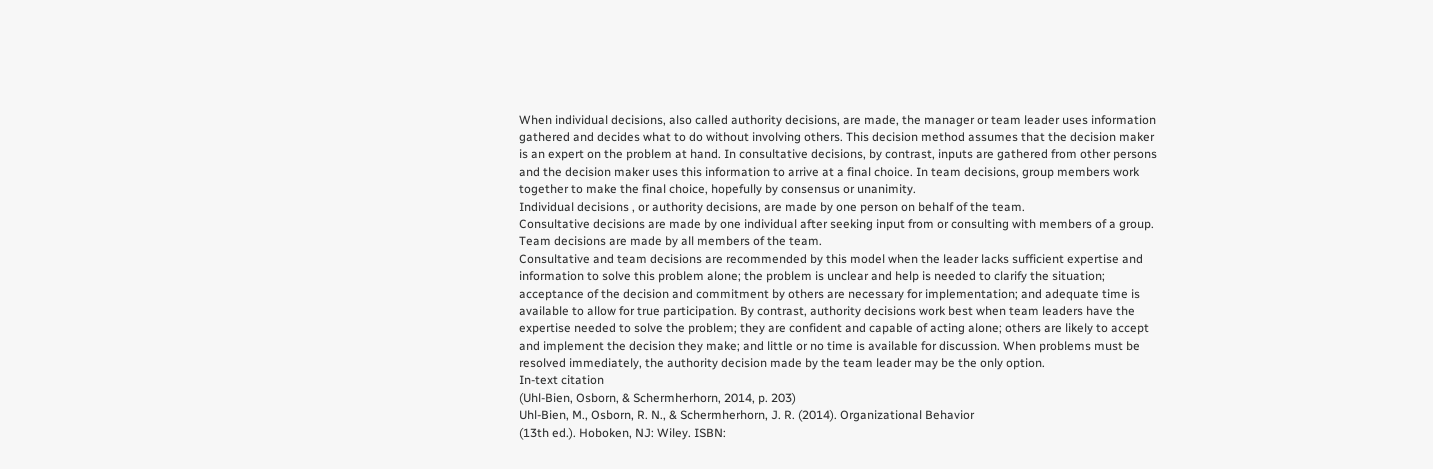When individual decisions, also called authority decisions, are made, the manager or team leader uses information gathered and decides what to do without involving others. This decision method assumes that the decision maker is an expert on the problem at hand. In consultative decisions, by contrast, inputs are gathered from other persons and the decision maker uses this information to arrive at a final choice. In team decisions, group members work together to make the final choice, hopefully by consensus or unanimity.
Individual decisions , or authority decisions, are made by one person on behalf of the team.
Consultative decisions are made by one individual after seeking input from or consulting with members of a group.
Team decisions are made by all members of the team.
Consultative and team decisions are recommended by this model when the leader lacks sufficient expertise and information to solve this problem alone; the problem is unclear and help is needed to clarify the situation; acceptance of the decision and commitment by others are necessary for implementation; and adequate time is available to allow for true participation. By contrast, authority decisions work best when team leaders have the expertise needed to solve the problem; they are confident and capable of acting alone; others are likely to accept and implement the decision they make; and little or no time is available for discussion. When problems must be resolved immediately, the authority decision made by the team leader may be the only option.
In-text citation
(Uhl-Bien, Osborn, & Schermherhorn, 2014, p. 203)
Uhl-Bien, M., Osborn, R. N., & Schermherhorn, J. R. (2014). Organizational Behavior
(13th ed.). Hoboken, NJ: Wiley. ISBN: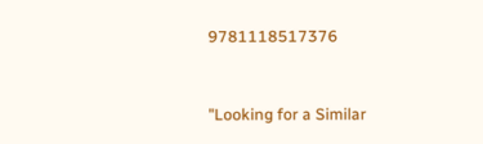9781118517376


"Looking for a Similar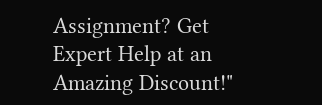Assignment? Get Expert Help at an Amazing Discount!"